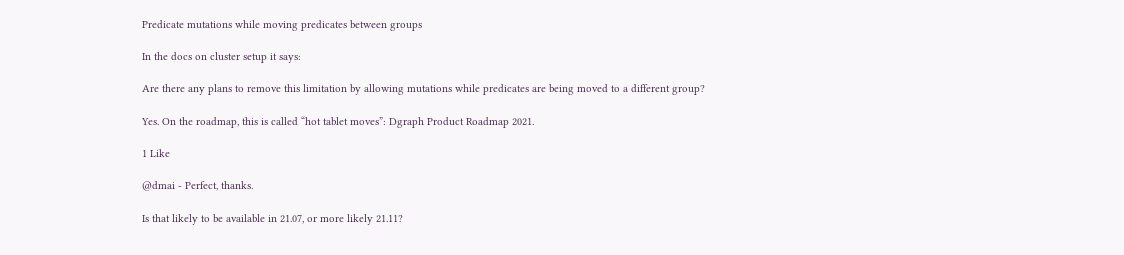Predicate mutations while moving predicates between groups

In the docs on cluster setup it says:

Are there any plans to remove this limitation by allowing mutations while predicates are being moved to a different group?

Yes. On the roadmap, this is called “hot tablet moves”: Dgraph Product Roadmap 2021.

1 Like

@dmai - Perfect, thanks.

Is that likely to be available in 21.07, or more likely 21.11?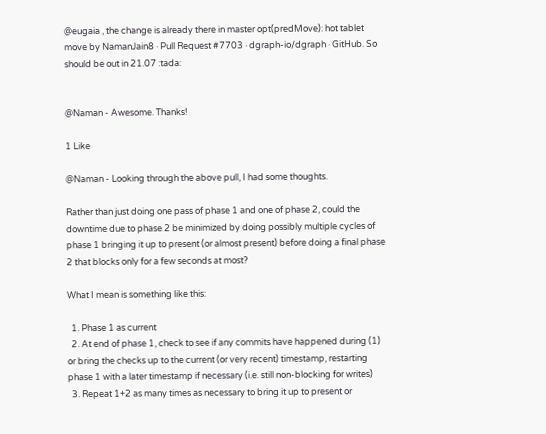@eugaia , the change is already there in master opt(predMove): hot tablet move by NamanJain8 · Pull Request #7703 · dgraph-io/dgraph · GitHub. So should be out in 21.07 :tada:


@Naman - Awesome. Thanks!

1 Like

@Naman - Looking through the above pull, I had some thoughts.

Rather than just doing one pass of phase 1 and one of phase 2, could the downtime due to phase 2 be minimized by doing possibly multiple cycles of phase 1 bringing it up to present (or almost present) before doing a final phase 2 that blocks only for a few seconds at most?

What I mean is something like this:

  1. Phase 1 as current
  2. At end of phase 1, check to see if any commits have happened during (1) or bring the checks up to the current (or very recent) timestamp, restarting phase 1 with a later timestamp if necessary (i.e. still non-blocking for writes)
  3. Repeat 1+2 as many times as necessary to bring it up to present or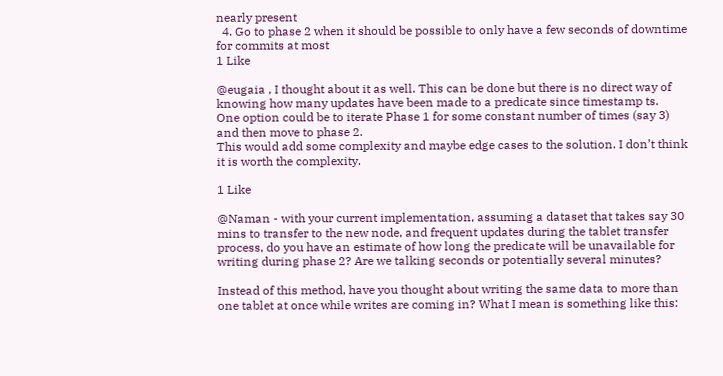nearly present
  4. Go to phase 2 when it should be possible to only have a few seconds of downtime for commits at most
1 Like

@eugaia , I thought about it as well. This can be done but there is no direct way of knowing how many updates have been made to a predicate since timestamp ts.
One option could be to iterate Phase 1 for some constant number of times (say 3) and then move to phase 2.
This would add some complexity and maybe edge cases to the solution. I don’t think it is worth the complexity.

1 Like

@Naman - with your current implementation, assuming a dataset that takes say 30 mins to transfer to the new node, and frequent updates during the tablet transfer process, do you have an estimate of how long the predicate will be unavailable for writing during phase 2? Are we talking seconds or potentially several minutes?

Instead of this method, have you thought about writing the same data to more than one tablet at once while writes are coming in? What I mean is something like this: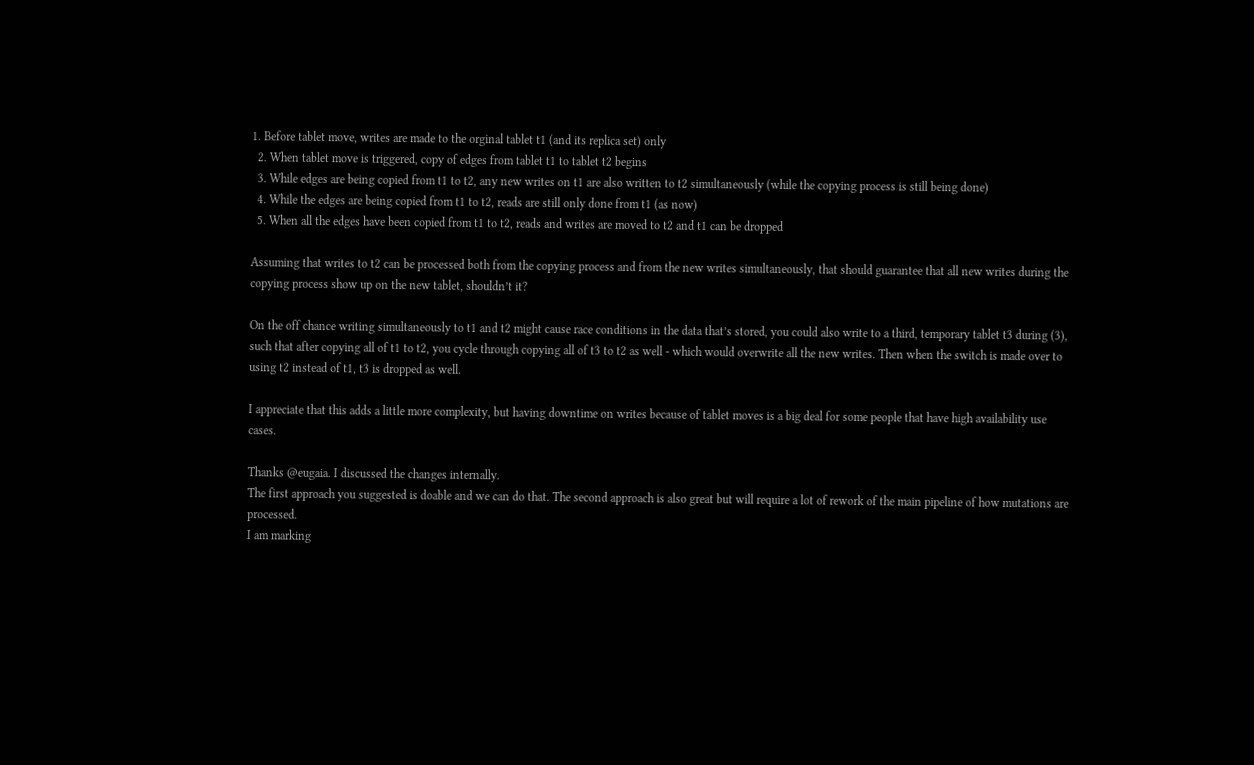1. Before tablet move, writes are made to the orginal tablet t1 (and its replica set) only
  2. When tablet move is triggered, copy of edges from tablet t1 to tablet t2 begins
  3. While edges are being copied from t1 to t2, any new writes on t1 are also written to t2 simultaneously (while the copying process is still being done)
  4. While the edges are being copied from t1 to t2, reads are still only done from t1 (as now)
  5. When all the edges have been copied from t1 to t2, reads and writes are moved to t2 and t1 can be dropped

Assuming that writes to t2 can be processed both from the copying process and from the new writes simultaneously, that should guarantee that all new writes during the copying process show up on the new tablet, shouldn’t it?

On the off chance writing simultaneously to t1 and t2 might cause race conditions in the data that’s stored, you could also write to a third, temporary tablet t3 during (3), such that after copying all of t1 to t2, you cycle through copying all of t3 to t2 as well - which would overwrite all the new writes. Then when the switch is made over to using t2 instead of t1, t3 is dropped as well.

I appreciate that this adds a little more complexity, but having downtime on writes because of tablet moves is a big deal for some people that have high availability use cases.

Thanks @eugaia. I discussed the changes internally.
The first approach you suggested is doable and we can do that. The second approach is also great but will require a lot of rework of the main pipeline of how mutations are processed.
I am marking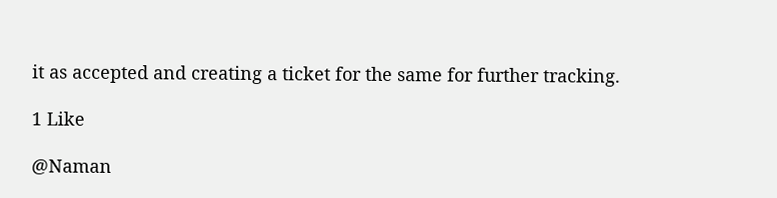it as accepted and creating a ticket for the same for further tracking.

1 Like

@Naman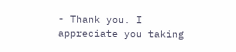- Thank you. I appreciate you taking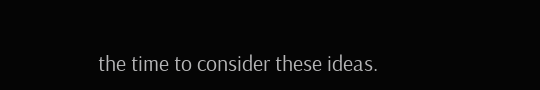the time to consider these ideas.